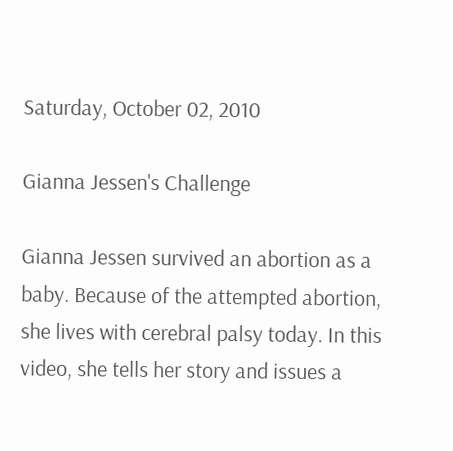Saturday, October 02, 2010

Gianna Jessen's Challenge

Gianna Jessen survived an abortion as a baby. Because of the attempted abortion, she lives with cerebral palsy today. In this video, she tells her story and issues a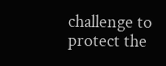challenge to protect the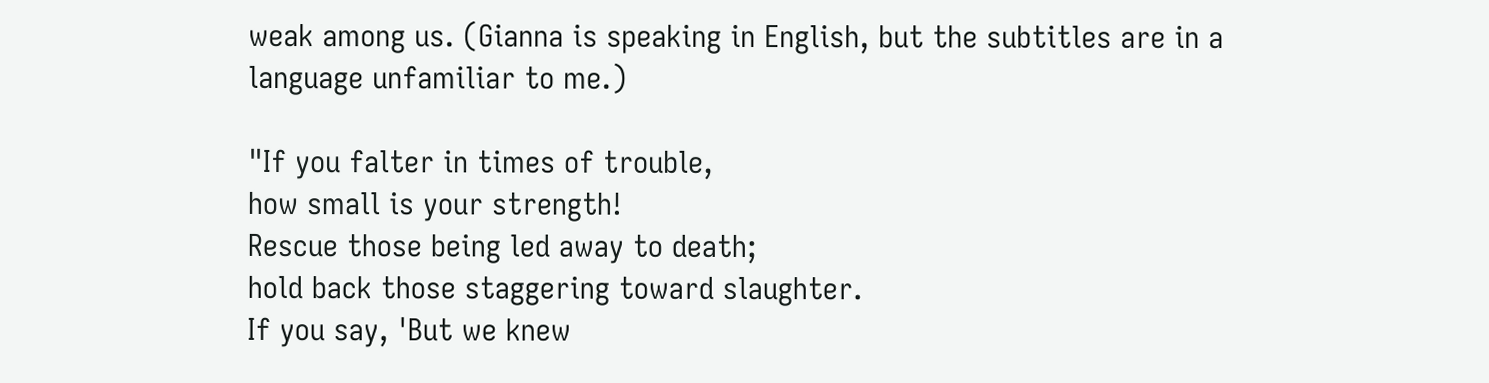weak among us. (Gianna is speaking in English, but the subtitles are in a language unfamiliar to me.)

"If you falter in times of trouble,
how small is your strength!
Rescue those being led away to death;
hold back those staggering toward slaughter.
If you say, 'But we knew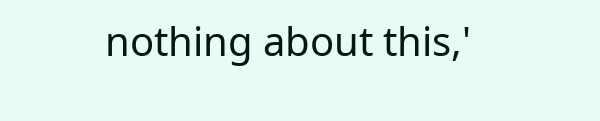nothing about this,'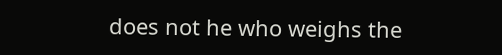does not he who weighs the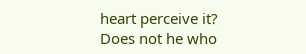heart perceive it?
Does not he who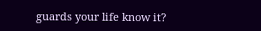guards your life know it?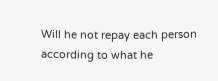Will he not repay each person according to what he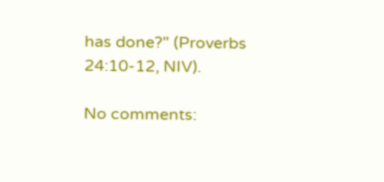has done?" (Proverbs 24:10-12, NIV).

No comments: